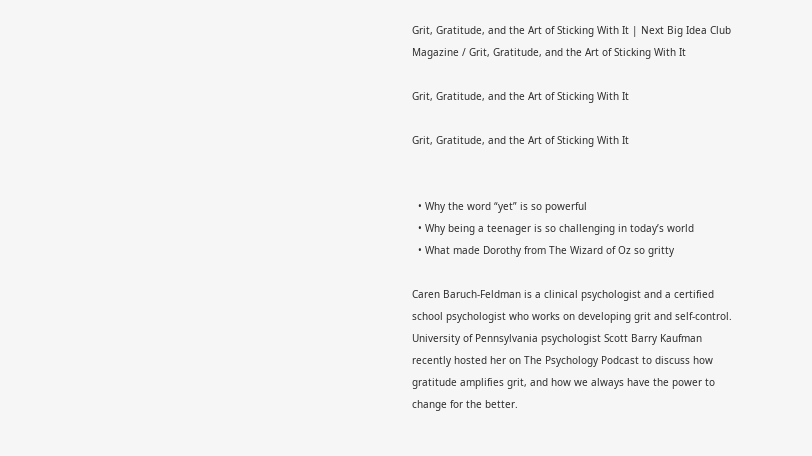Grit, Gratitude, and the Art of Sticking With It | Next Big Idea Club
Magazine / Grit, Gratitude, and the Art of Sticking With It

Grit, Gratitude, and the Art of Sticking With It

Grit, Gratitude, and the Art of Sticking With It


  • Why the word “yet” is so powerful
  • Why being a teenager is so challenging in today’s world
  • What made Dorothy from The Wizard of Oz so gritty

Caren Baruch-Feldman is a clinical psychologist and a certified school psychologist who works on developing grit and self-control. University of Pennsylvania psychologist Scott Barry Kaufman recently hosted her on The Psychology Podcast to discuss how gratitude amplifies grit, and how we always have the power to change for the better.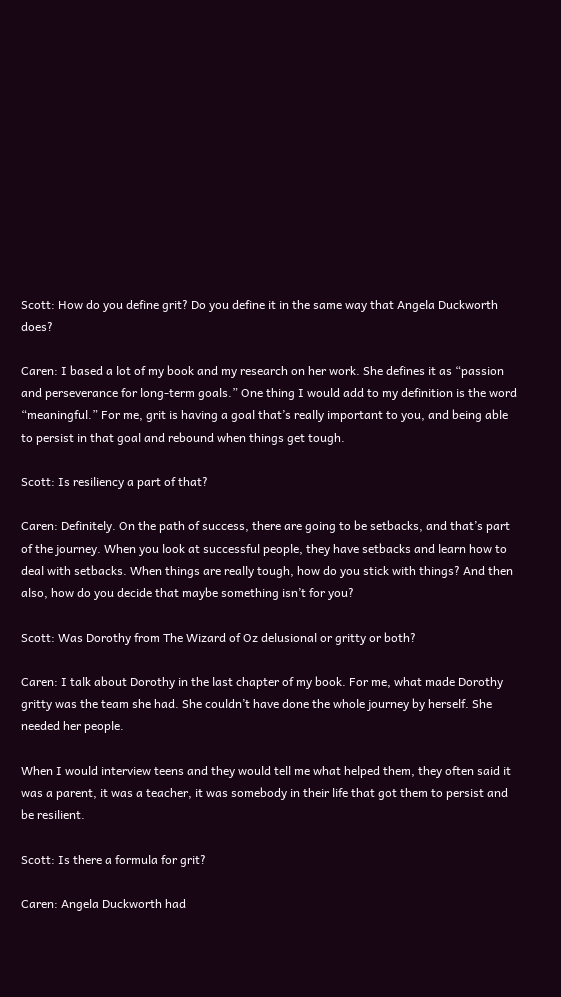Scott: How do you define grit? Do you define it in the same way that Angela Duckworth does?

Caren: I based a lot of my book and my research on her work. She defines it as “passion and perseverance for long-term goals.” One thing I would add to my definition is the word “meaningful.” For me, grit is having a goal that’s really important to you, and being able to persist in that goal and rebound when things get tough.

Scott: Is resiliency a part of that?

Caren: Definitely. On the path of success, there are going to be setbacks, and that’s part of the journey. When you look at successful people, they have setbacks and learn how to deal with setbacks. When things are really tough, how do you stick with things? And then also, how do you decide that maybe something isn’t for you?

Scott: Was Dorothy from The Wizard of Oz delusional or gritty or both?

Caren: I talk about Dorothy in the last chapter of my book. For me, what made Dorothy gritty was the team she had. She couldn’t have done the whole journey by herself. She needed her people.

When I would interview teens and they would tell me what helped them, they often said it was a parent, it was a teacher, it was somebody in their life that got them to persist and be resilient.

Scott: Is there a formula for grit?

Caren: Angela Duckworth had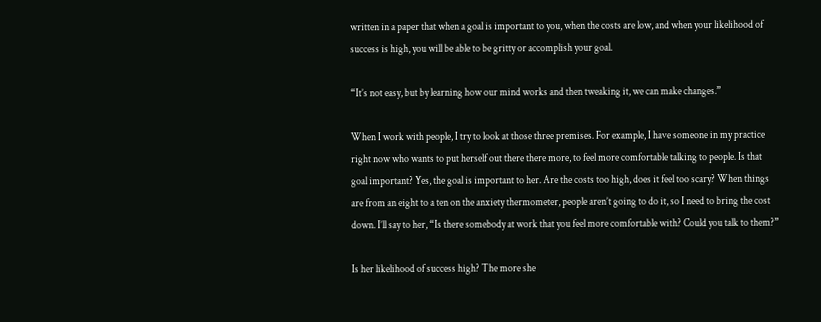written in a paper that when a goal is important to you, when the costs are low, and when your likelihood of success is high, you will be able to be gritty or accomplish your goal.

“It’s not easy, but by learning how our mind works and then tweaking it, we can make changes.”

When I work with people, I try to look at those three premises. For example, I have someone in my practice right now who wants to put herself out there there more, to feel more comfortable talking to people. Is that goal important? Yes, the goal is important to her. Are the costs too high, does it feel too scary? When things are from an eight to a ten on the anxiety thermometer, people aren’t going to do it, so I need to bring the cost down. I’ll say to her, “Is there somebody at work that you feel more comfortable with? Could you talk to them?”

Is her likelihood of success high? The more she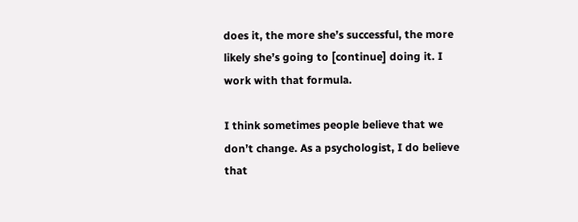does it, the more she’s successful, the more likely she’s going to [continue] doing it. I work with that formula.

I think sometimes people believe that we don’t change. As a psychologist, I do believe that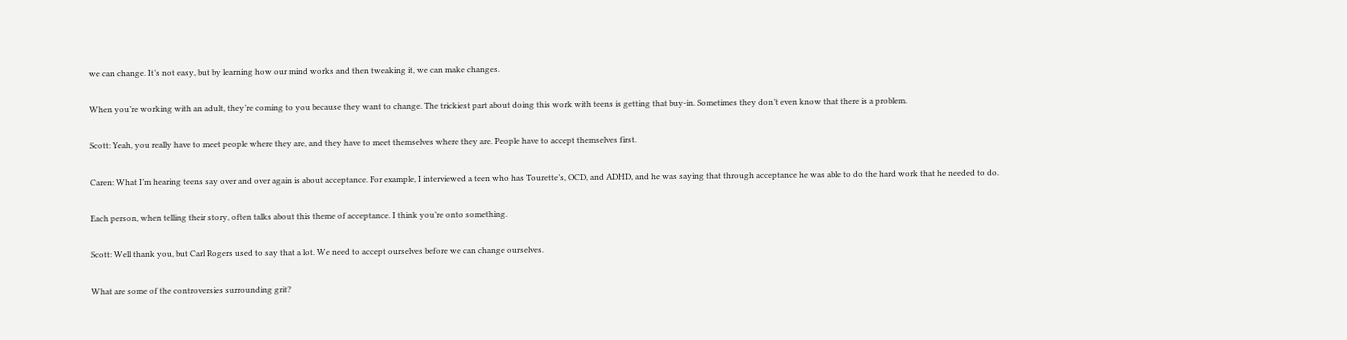we can change. It’s not easy, but by learning how our mind works and then tweaking it, we can make changes.

When you’re working with an adult, they’re coming to you because they want to change. The trickiest part about doing this work with teens is getting that buy-in. Sometimes they don’t even know that there is a problem.

Scott: Yeah, you really have to meet people where they are, and they have to meet themselves where they are. People have to accept themselves first.

Caren: What I’m hearing teens say over and over again is about acceptance. For example, I interviewed a teen who has Tourette’s, OCD, and ADHD, and he was saying that through acceptance he was able to do the hard work that he needed to do.

Each person, when telling their story, often talks about this theme of acceptance. I think you’re onto something.

Scott: Well thank you, but Carl Rogers used to say that a lot. We need to accept ourselves before we can change ourselves.

What are some of the controversies surrounding grit?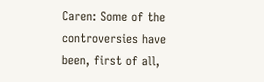Caren: Some of the controversies have been, first of all,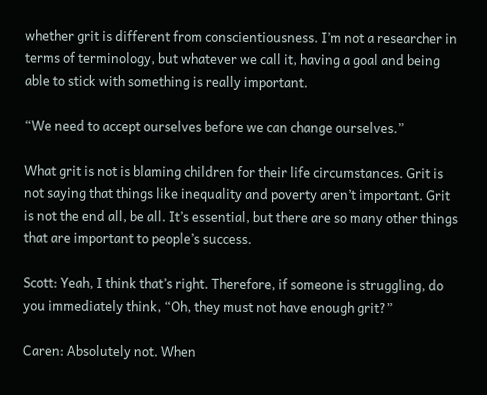whether grit is different from conscientiousness. I’m not a researcher in terms of terminology, but whatever we call it, having a goal and being able to stick with something is really important.

“We need to accept ourselves before we can change ourselves.”

What grit is not is blaming children for their life circumstances. Grit is not saying that things like inequality and poverty aren’t important. Grit is not the end all, be all. It’s essential, but there are so many other things that are important to people’s success.

Scott: Yeah, I think that’s right. Therefore, if someone is struggling, do you immediately think, “Oh, they must not have enough grit?”

Caren: Absolutely not. When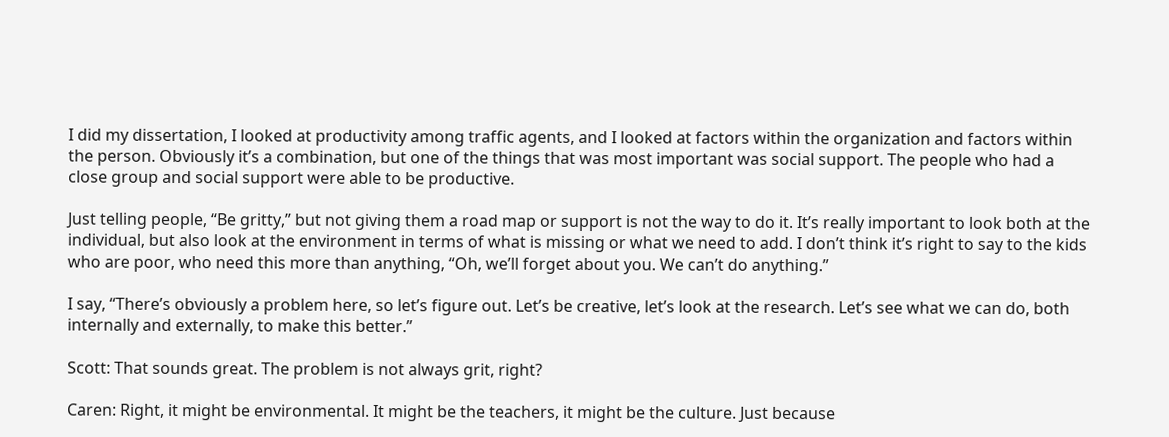I did my dissertation, I looked at productivity among traffic agents, and I looked at factors within the organization and factors within the person. Obviously it’s a combination, but one of the things that was most important was social support. The people who had a close group and social support were able to be productive.

Just telling people, “Be gritty,” but not giving them a road map or support is not the way to do it. It’s really important to look both at the individual, but also look at the environment in terms of what is missing or what we need to add. I don’t think it’s right to say to the kids who are poor, who need this more than anything, “Oh, we’ll forget about you. We can’t do anything.”

I say, “There’s obviously a problem here, so let’s figure out. Let’s be creative, let’s look at the research. Let’s see what we can do, both internally and externally, to make this better.”

Scott: That sounds great. The problem is not always grit, right?

Caren: Right, it might be environmental. It might be the teachers, it might be the culture. Just because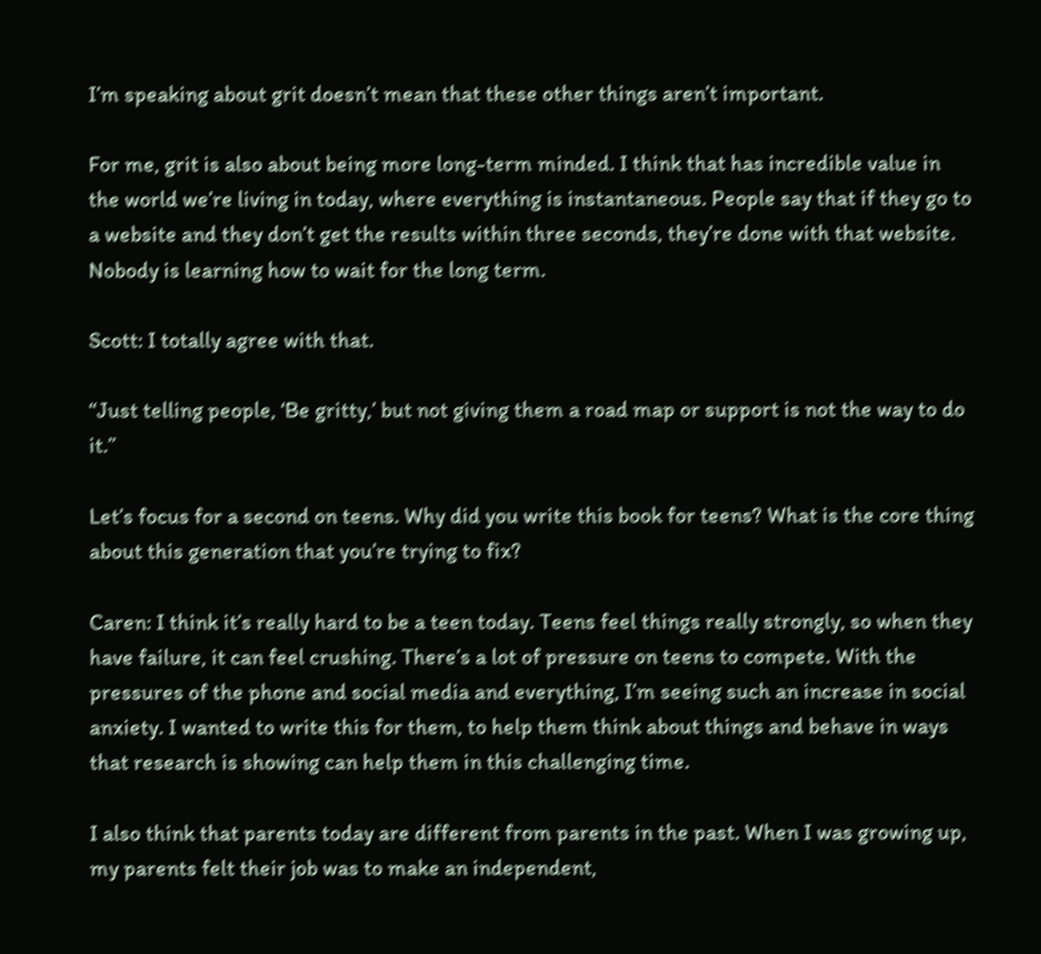I’m speaking about grit doesn’t mean that these other things aren’t important.

For me, grit is also about being more long-term minded. I think that has incredible value in the world we’re living in today, where everything is instantaneous. People say that if they go to a website and they don’t get the results within three seconds, they’re done with that website. Nobody is learning how to wait for the long term.

Scott: I totally agree with that.

“Just telling people, ‘Be gritty,’ but not giving them a road map or support is not the way to do it.”

Let’s focus for a second on teens. Why did you write this book for teens? What is the core thing about this generation that you’re trying to fix?

Caren: I think it’s really hard to be a teen today. Teens feel things really strongly, so when they have failure, it can feel crushing. There’s a lot of pressure on teens to compete. With the pressures of the phone and social media and everything, I’m seeing such an increase in social anxiety. I wanted to write this for them, to help them think about things and behave in ways that research is showing can help them in this challenging time.

I also think that parents today are different from parents in the past. When I was growing up, my parents felt their job was to make an independent,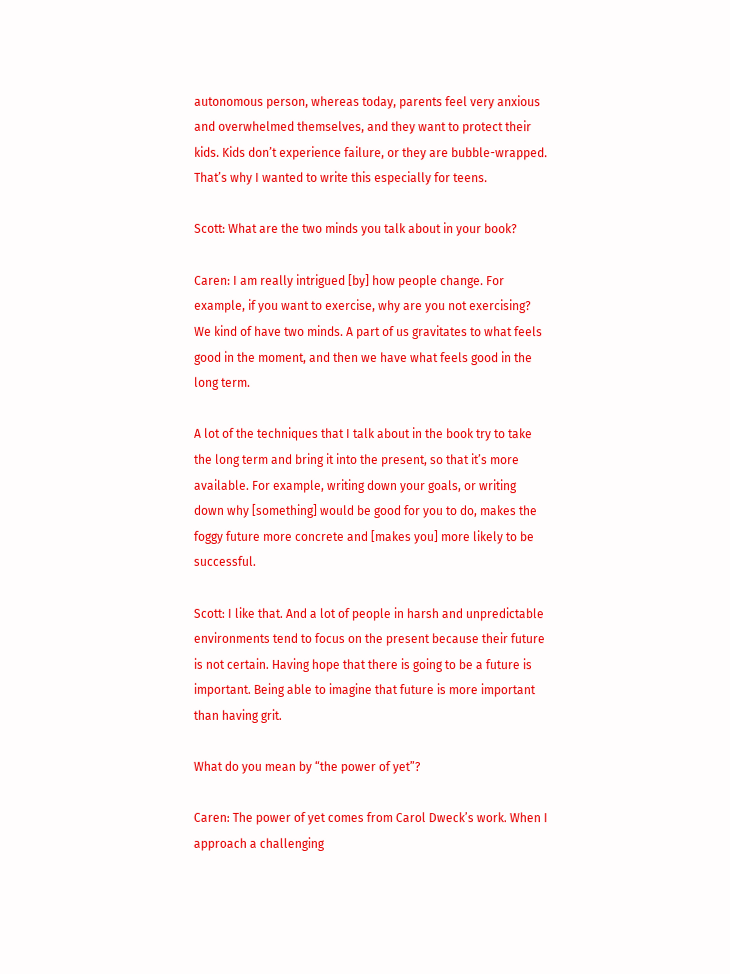autonomous person, whereas today, parents feel very anxious and overwhelmed themselves, and they want to protect their kids. Kids don’t experience failure, or they are bubble-wrapped. That’s why I wanted to write this especially for teens.

Scott: What are the two minds you talk about in your book?

Caren: I am really intrigued [by] how people change. For example, if you want to exercise, why are you not exercising? We kind of have two minds. A part of us gravitates to what feels good in the moment, and then we have what feels good in the long term.

A lot of the techniques that I talk about in the book try to take the long term and bring it into the present, so that it’s more available. For example, writing down your goals, or writing down why [something] would be good for you to do, makes the foggy future more concrete and [makes you] more likely to be successful.

Scott: I like that. And a lot of people in harsh and unpredictable environments tend to focus on the present because their future is not certain. Having hope that there is going to be a future is important. Being able to imagine that future is more important than having grit.

What do you mean by “the power of yet”?

Caren: The power of yet comes from Carol Dweck’s work. When I approach a challenging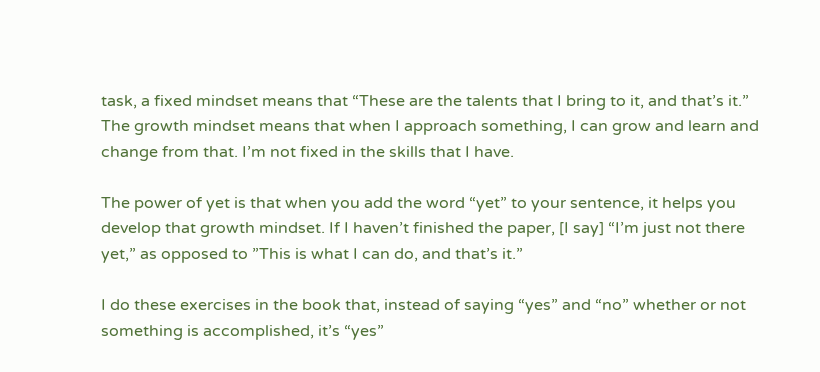task, a fixed mindset means that “These are the talents that I bring to it, and that’s it.” The growth mindset means that when I approach something, I can grow and learn and change from that. I’m not fixed in the skills that I have.

The power of yet is that when you add the word “yet” to your sentence, it helps you develop that growth mindset. If I haven’t finished the paper, [I say] “I’m just not there yet,” as opposed to ”This is what I can do, and that’s it.”

I do these exercises in the book that, instead of saying “yes” and “no” whether or not something is accomplished, it’s “yes”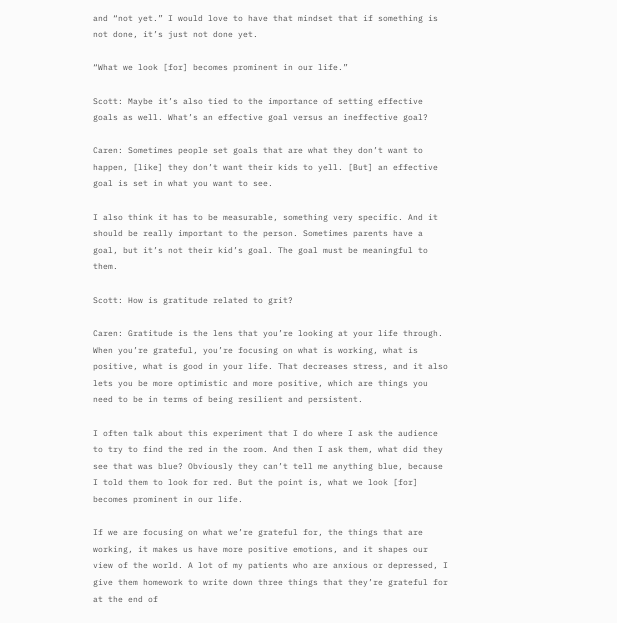and “not yet.” I would love to have that mindset that if something is not done, it’s just not done yet.

“What we look [for] becomes prominent in our life.”

Scott: Maybe it’s also tied to the importance of setting effective goals as well. What’s an effective goal versus an ineffective goal?

Caren: Sometimes people set goals that are what they don’t want to happen, [like] they don’t want their kids to yell. [But] an effective goal is set in what you want to see.

I also think it has to be measurable, something very specific. And it should be really important to the person. Sometimes parents have a goal, but it’s not their kid’s goal. The goal must be meaningful to them.

Scott: How is gratitude related to grit?

Caren: Gratitude is the lens that you’re looking at your life through. When you’re grateful, you’re focusing on what is working, what is positive, what is good in your life. That decreases stress, and it also lets you be more optimistic and more positive, which are things you need to be in terms of being resilient and persistent.

I often talk about this experiment that I do where I ask the audience to try to find the red in the room. And then I ask them, what did they see that was blue? Obviously they can’t tell me anything blue, because I told them to look for red. But the point is, what we look [for] becomes prominent in our life.

If we are focusing on what we’re grateful for, the things that are working, it makes us have more positive emotions, and it shapes our view of the world. A lot of my patients who are anxious or depressed, I give them homework to write down three things that they’re grateful for at the end of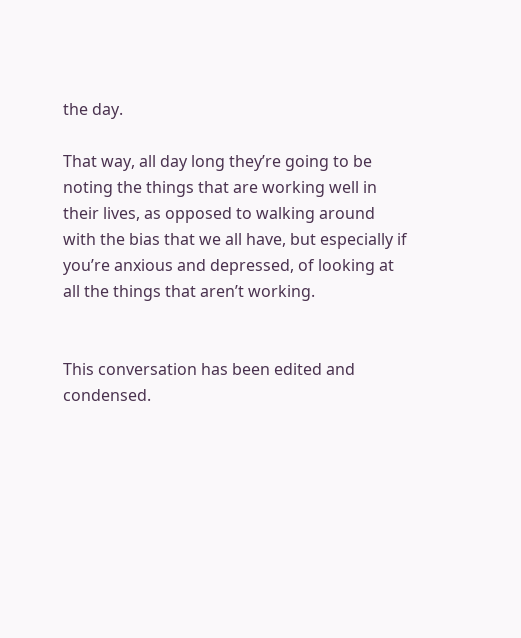the day.

That way, all day long they’re going to be noting the things that are working well in their lives, as opposed to walking around with the bias that we all have, but especially if you’re anxious and depressed, of looking at all the things that aren’t working.


This conversation has been edited and condensed.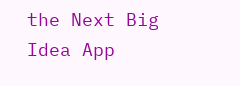the Next Big Idea App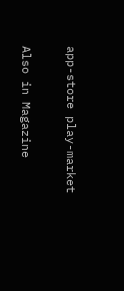app-store play-market

Also in Magazine